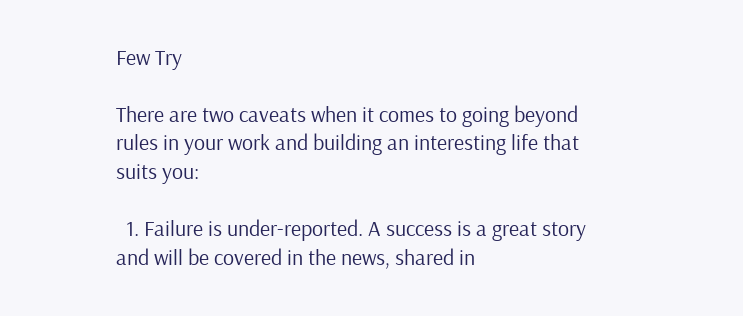Few Try

There are two caveats when it comes to going beyond rules in your work and building an interesting life that suits you:

  1. Failure is under-reported. A success is a great story and will be covered in the news, shared in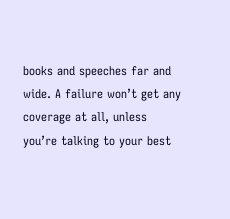books and speeches far and wide. A failure won’t get any coverage at all, unless you’re talking to your best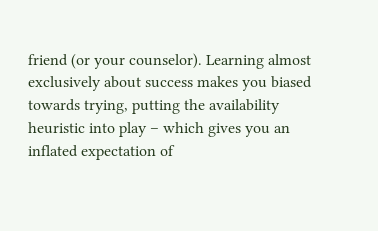friend (or your counselor). Learning almost exclusively about success makes you biased towards trying, putting the availability heuristic into play – which gives you an inflated expectation of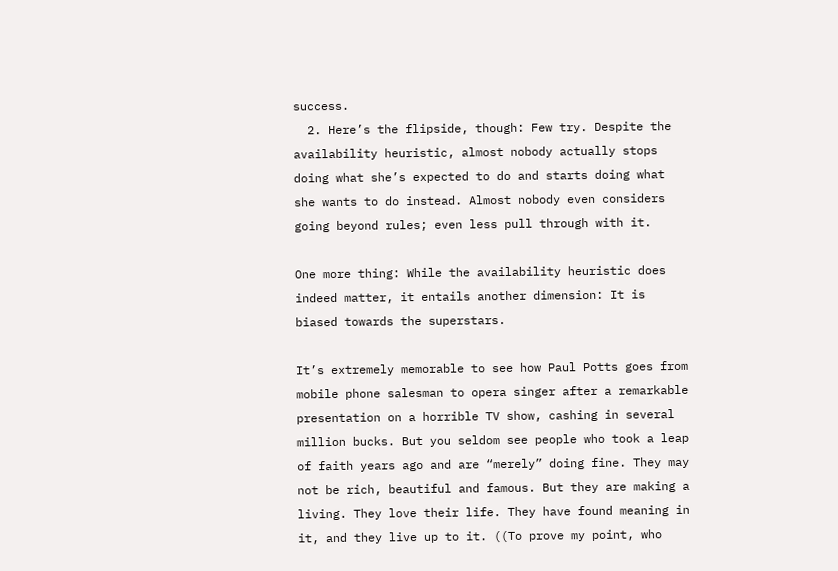success.
  2. Here’s the flipside, though: Few try. Despite the availability heuristic, almost nobody actually stops doing what she’s expected to do and starts doing what she wants to do instead. Almost nobody even considers going beyond rules; even less pull through with it.

One more thing: While the availability heuristic does indeed matter, it entails another dimension: It is biased towards the superstars.

It’s extremely memorable to see how Paul Potts goes from mobile phone salesman to opera singer after a remarkable presentation on a horrible TV show, cashing in several million bucks. But you seldom see people who took a leap of faith years ago and are “merely” doing fine. They may not be rich, beautiful and famous. But they are making a living. They love their life. They have found meaning in it, and they live up to it. ((To prove my point, who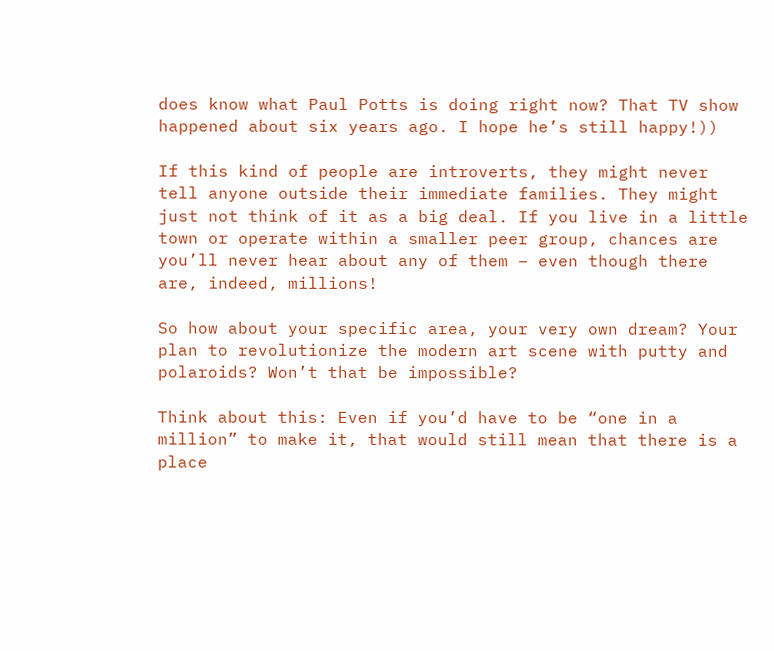does know what Paul Potts is doing right now? That TV show happened about six years ago. I hope he’s still happy!))

If this kind of people are introverts, they might never tell anyone outside their immediate families. They might just not think of it as a big deal. If you live in a little town or operate within a smaller peer group, chances are you’ll never hear about any of them – even though there are, indeed, millions!

So how about your specific area, your very own dream? Your plan to revolutionize the modern art scene with putty and polaroids? Won’t that be impossible?

Think about this: Even if you’d have to be “one in a million” to make it, that would still mean that there is a place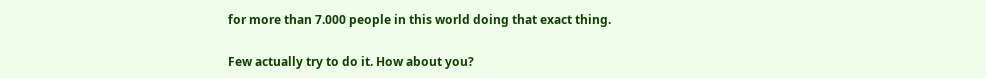for more than 7.000 people in this world doing that exact thing.

Few actually try to do it. How about you?